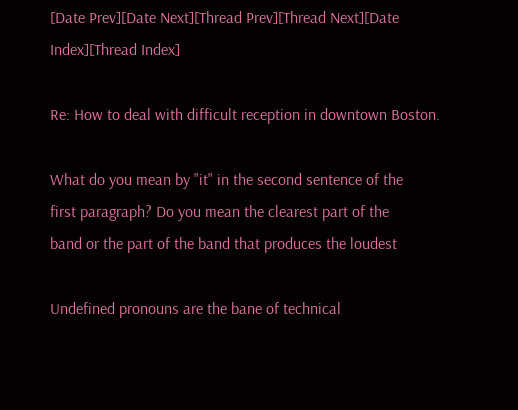[Date Prev][Date Next][Thread Prev][Thread Next][Date Index][Thread Index]

Re: How to deal with difficult reception in downtown Boston.

What do you mean by "it" in the second sentence of the
first paragraph? Do you mean the clearest part of the
band or the part of the band that produces the loudest

Undefined pronouns are the bane of technical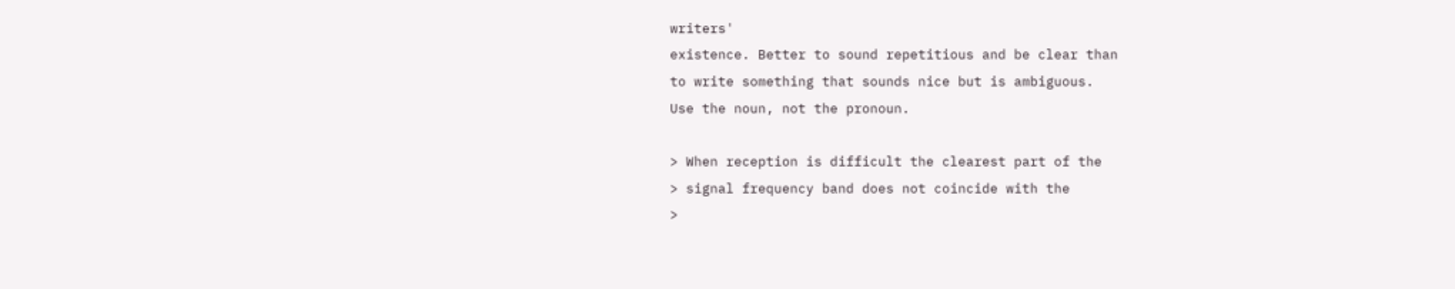writers'
existence. Better to sound repetitious and be clear than
to write something that sounds nice but is ambiguous.
Use the noun, not the pronoun.

> When reception is difficult the clearest part of the
> signal frequency band does not coincide with the
>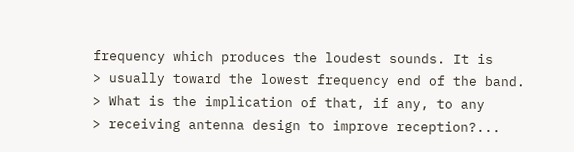frequency which produces the loudest sounds. It is
> usually toward the lowest frequency end of the band.
> What is the implication of that, if any, to any
> receiving antenna design to improve reception?...